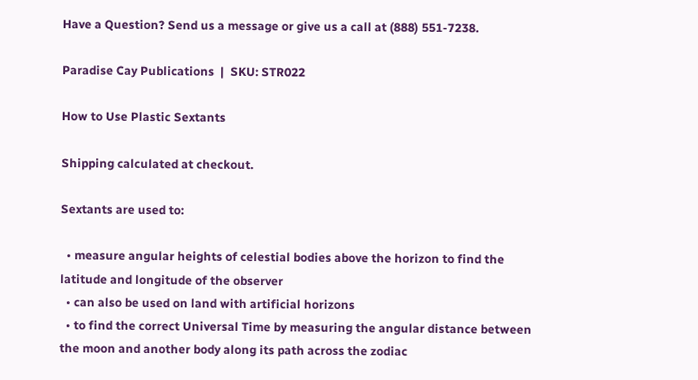Have a Question? Send us a message or give us a call at (888) 551-7238.

Paradise Cay Publications  |  SKU: STR022

How to Use Plastic Sextants

Shipping calculated at checkout.

Sextants are used to:

  • measure angular heights of celestial bodies above the horizon to find the latitude and longitude of the observer
  • can also be used on land with artificial horizons
  • to find the correct Universal Time by measuring the angular distance between the moon and another body along its path across the zodiac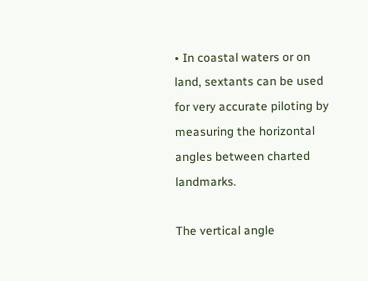• In coastal waters or on land, sextants can be used for very accurate piloting by measuring the horizontal angles between charted landmarks.

The vertical angle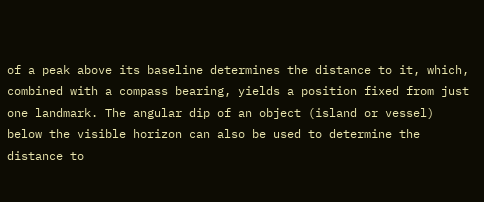of a peak above its baseline determines the distance to it, which, combined with a compass bearing, yields a position fixed from just one landmark. The angular dip of an object (island or vessel) below the visible horizon can also be used to determine the distance to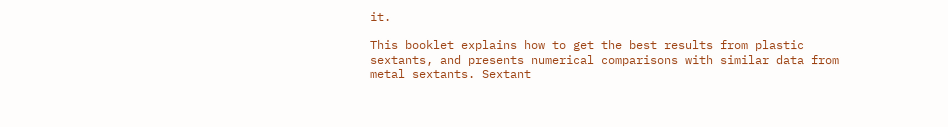it.

This booklet explains how to get the best results from plastic sextants, and presents numerical comparisons with similar data from metal sextants. Sextant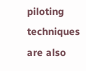piloting techniques are also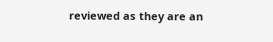reviewed as they are an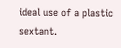ideal use of a plastic sextant.